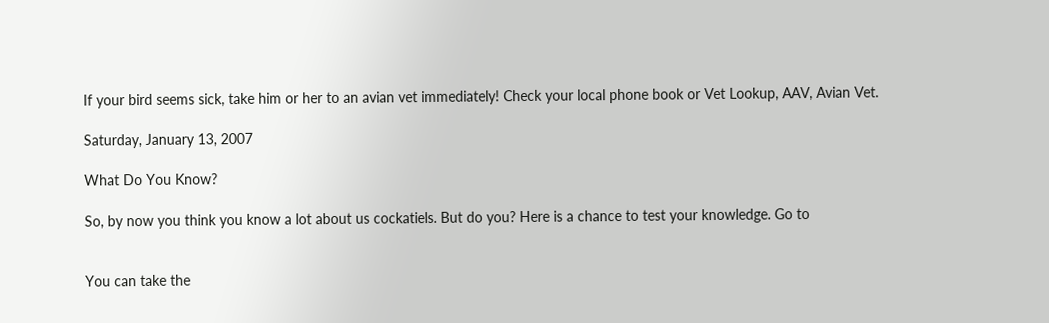If your bird seems sick, take him or her to an avian vet immediately! Check your local phone book or Vet Lookup, AAV, Avian Vet.

Saturday, January 13, 2007

What Do You Know?

So, by now you think you know a lot about us cockatiels. But do you? Here is a chance to test your knowledge. Go to


You can take the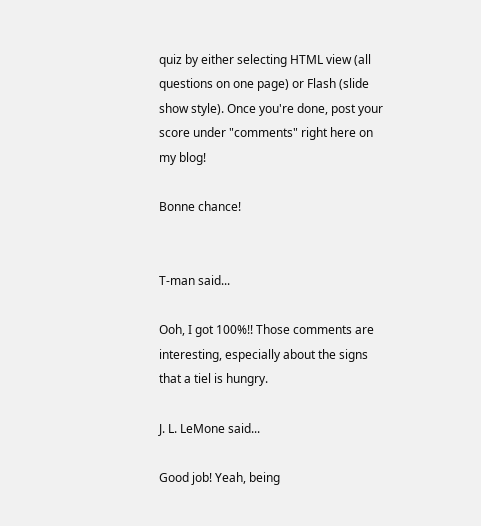quiz by either selecting HTML view (all questions on one page) or Flash (slide show style). Once you're done, post your score under "comments" right here on my blog!

Bonne chance!


T-man said...

Ooh, I got 100%!! Those comments are interesting, especially about the signs that a tiel is hungry.

J. L. LeMone said...

Good job! Yeah, being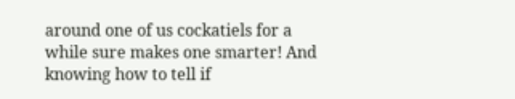around one of us cockatiels for a while sure makes one smarter! And knowing how to tell if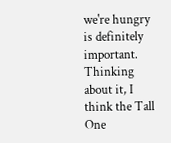we're hungry is definitely important. Thinking about it, I think the Tall One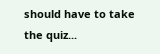should have to take the quiz...